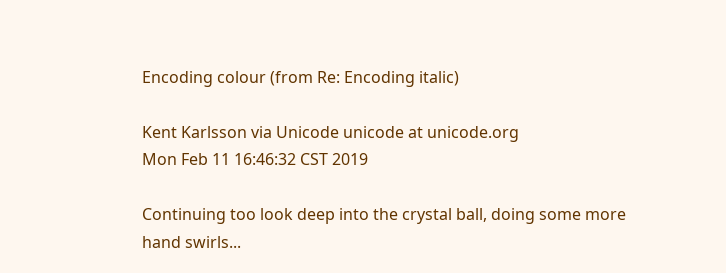Encoding colour (from Re: Encoding italic)

Kent Karlsson via Unicode unicode at unicode.org
Mon Feb 11 16:46:32 CST 2019

Continuing too look deep into the crystal ball, doing some more
hand swirls...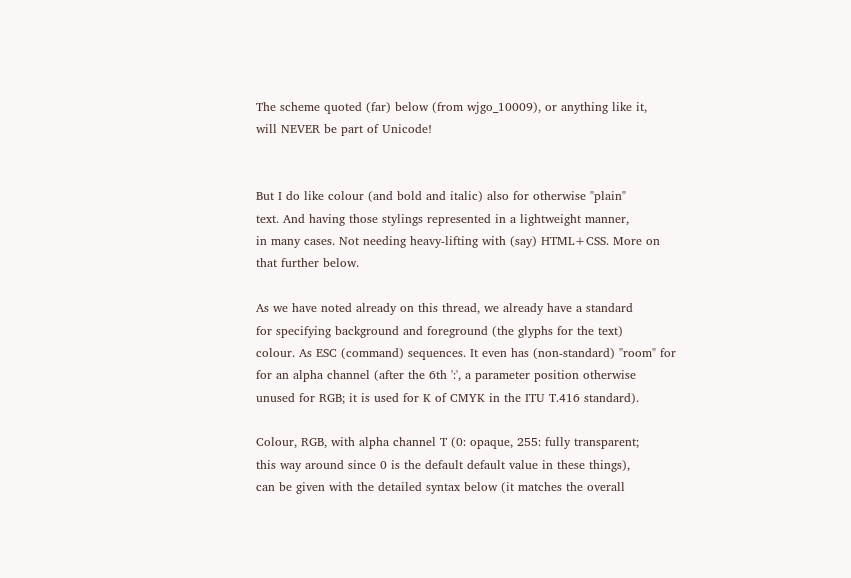The scheme quoted (far) below (from wjgo_10009), or anything like it,
will NEVER be part of Unicode!


But I do like colour (and bold and italic) also for otherwise "plain"
text. And having those stylings represented in a lightweight manner,
in many cases. Not needing heavy-lifting with (say) HTML+CSS. More on
that further below.

As we have noted already on this thread, we already have a standard
for specifying background and foreground (the glyphs for the text)
colour. As ESC (command) sequences. It even has (non-standard) "room" for
for an alpha channel (after the 6th ':', a parameter position otherwise
unused for RGB; it is used for K of CMYK in the ITU T.416 standard).

Colour, RGB, with alpha channel T (0: opaque, 255: fully transparent;
this way around since 0 is the default default value in these things),
can be given with the detailed syntax below (it matches the overall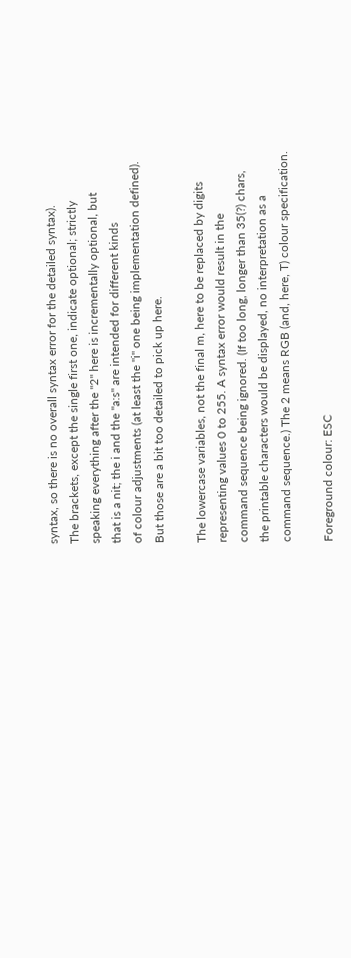syntax, so there is no overall syntax error for the detailed syntax).
The brackets, except the single first one, indicate optional; strictly
speaking everything after the "2" here is incrementally optional, but
that is a nit; the i and the "a:s" are intended for different kinds
of colour adjustments (at least the "i" one being implementation defined).
But those are a bit too detailed to pick up here.

The lowercase variables, not the final m, here to be replaced by digits
representing values 0 to 255. A syntax error would result in the
command sequence being ignored. (If too long, longer than 35(?) chars,
the printable characters would be displayed, no interpretation as a
command sequence.) The 2 means RGB (and, here, T) colour specification.

Foreground colour: ESC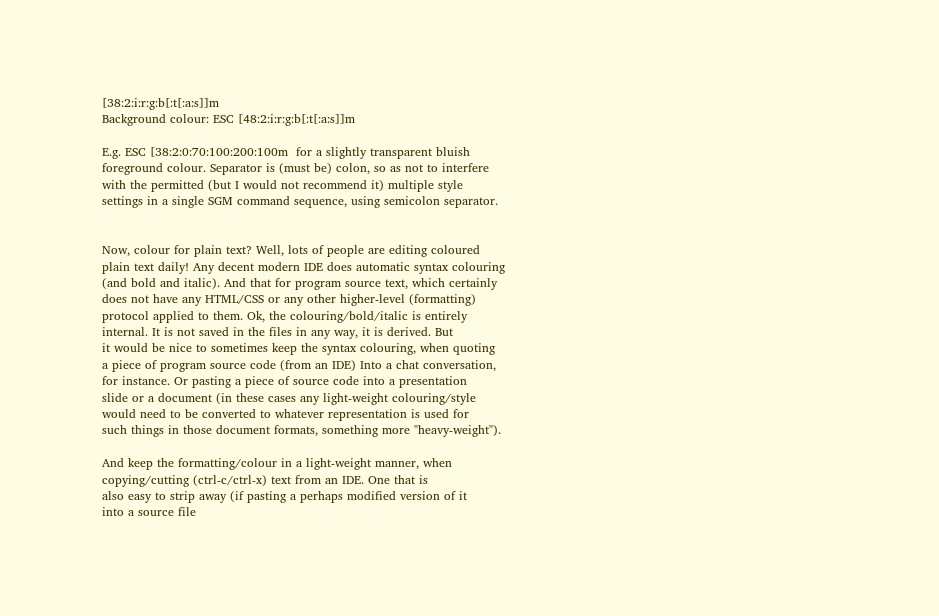[38:2:i:r:g:b[:t[:a:s]]m
Background colour: ESC [48:2:i:r:g:b[:t[:a:s]]m

E.g. ESC [38:2:0:70:100:200:100m  for a slightly transparent bluish
foreground colour. Separator is (must be) colon, so as not to interfere
with the permitted (but I would not recommend it) multiple style
settings in a single SGM command sequence, using semicolon separator.


Now, colour for plain text? Well, lots of people are editing coloured
plain text daily! Any decent modern IDE does automatic syntax colouring
(and bold and italic). And that for program source text, which certainly
does not have any HTML/CSS or any other higher-level (formatting)
protocol applied to them. Ok, the colouring/bold/italic is entirely
internal. It is not saved in the files in any way, it is derived. But
it would be nice to sometimes keep the syntax colouring, when quoting
a piece of program source code (from an IDE) Into a chat conversation,
for instance. Or pasting a piece of source code into a presentation
slide or a document (in these cases any light-weight colouring/style
would need to be converted to whatever representation is used for
such things in those document formats, something more "heavy-weight").

And keep the formatting/colour in a light-weight manner, when
copying/cutting (ctrl-c/ctrl-x) text from an IDE. One that is
also easy to strip away (if pasting a perhaps modified version of it
into a source file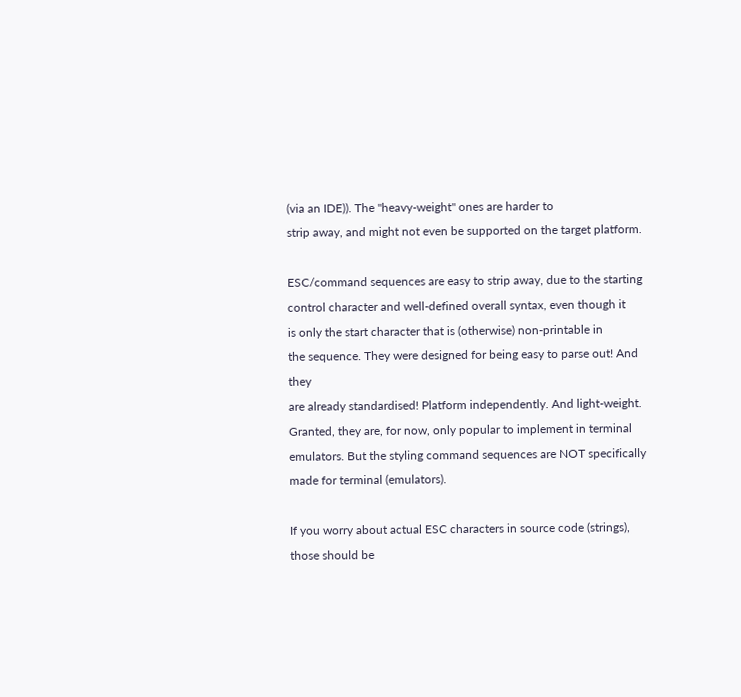(via an IDE)). The "heavy-weight" ones are harder to
strip away, and might not even be supported on the target platform.

ESC/command sequences are easy to strip away, due to the starting
control character and well-defined overall syntax, even though it
is only the start character that is (otherwise) non-printable in
the sequence. They were designed for being easy to parse out! And they
are already standardised! Platform independently. And light-weight.
Granted, they are, for now, only popular to implement in terminal
emulators. But the styling command sequences are NOT specifically
made for terminal (emulators).

If you worry about actual ESC characters in source code (strings),
those should be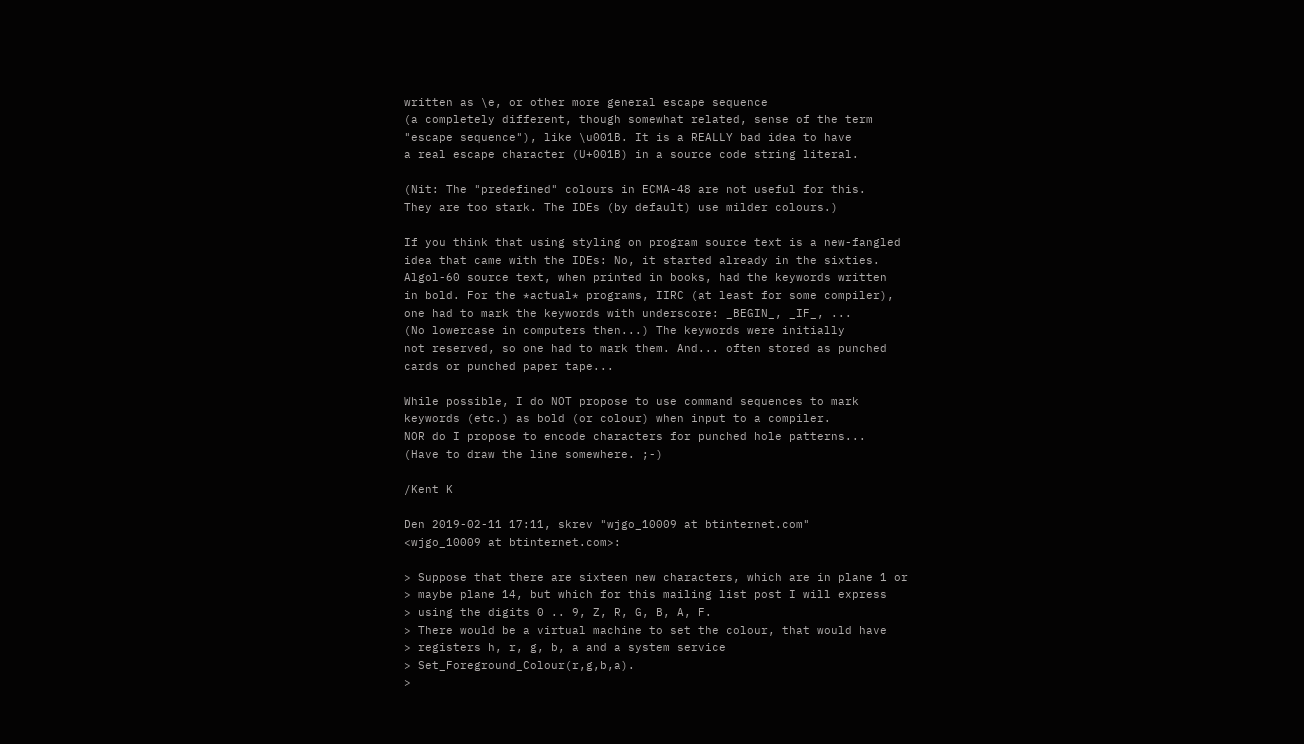written as \e, or other more general escape sequence
(a completely different, though somewhat related, sense of the term
"escape sequence"), like \u001B. It is a REALLY bad idea to have
a real escape character (U+001B) in a source code string literal.

(Nit: The "predefined" colours in ECMA-48 are not useful for this.
They are too stark. The IDEs (by default) use milder colours.)

If you think that using styling on program source text is a new-fangled
idea that came with the IDEs: No, it started already in the sixties.
Algol-60 source text, when printed in books, had the keywords written
in bold. For the *actual* programs, IIRC (at least for some compiler),
one had to mark the keywords with underscore: _BEGIN_, _IF_, ...
(No lowercase in computers then...) The keywords were initially
not reserved, so one had to mark them. And... often stored as punched
cards or punched paper tape...

While possible, I do NOT propose to use command sequences to mark
keywords (etc.) as bold (or colour) when input to a compiler.
NOR do I propose to encode characters for punched hole patterns...
(Have to draw the line somewhere. ;-)

/Kent K

Den 2019-02-11 17:11, skrev "wjgo_10009 at btinternet.com"
<wjgo_10009 at btinternet.com>:

> Suppose that there are sixteen new characters, which are in plane 1 or
> maybe plane 14, but which for this mailing list post I will express
> using the digits 0 .. 9, Z, R, G, B, A, F.
> There would be a virtual machine to set the colour, that would have
> registers h, r, g, b, a and a system service
> Set_Foreground_Colour(r,g,b,a).
>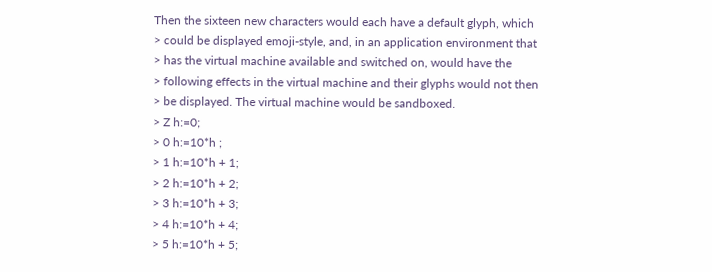Then the sixteen new characters would each have a default glyph, which
> could be displayed emoji-style, and, in an application environment that
> has the virtual machine available and switched on, would have the
> following effects in the virtual machine and their glyphs would not then
> be displayed. The virtual machine would be sandboxed.
> Z h:=0;
> 0 h:=10*h ;
> 1 h:=10*h + 1;
> 2 h:=10*h + 2;
> 3 h:=10*h + 3;
> 4 h:=10*h + 4;
> 5 h:=10*h + 5;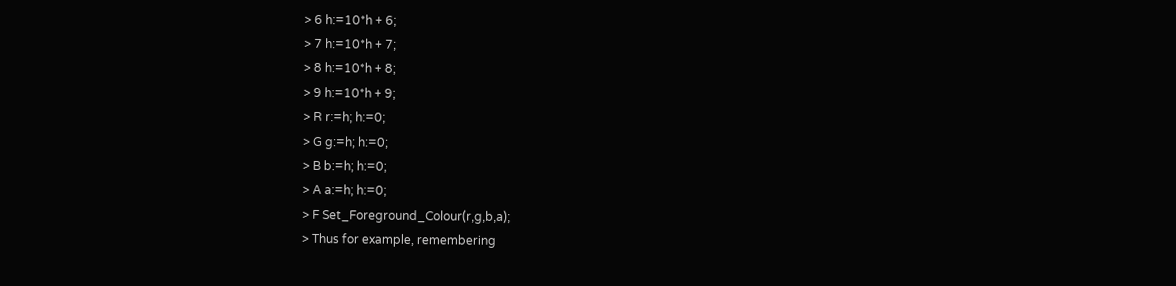> 6 h:=10*h + 6;
> 7 h:=10*h + 7;
> 8 h:=10*h + 8;
> 9 h:=10*h + 9;
> R r:=h; h:=0;
> G g:=h; h:=0;
> B b:=h; h:=0;
> A a:=h; h:=0;
> F Set_Foreground_Colour(r,g,b,a);
> Thus for example, remembering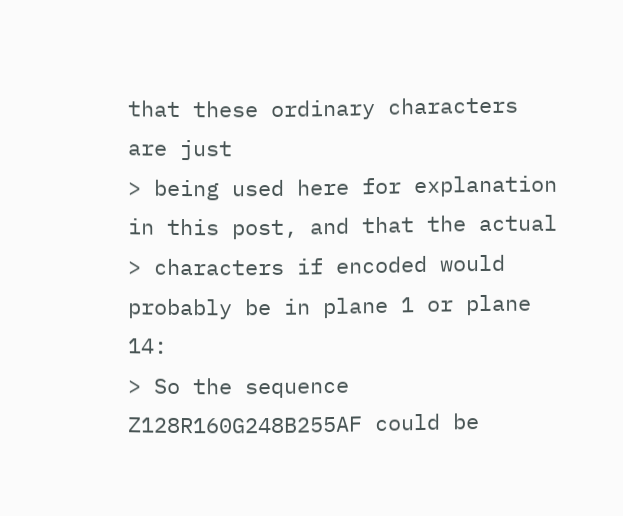that these ordinary characters are just
> being used here for explanation in this post, and that the actual
> characters if encoded would probably be in plane 1 or plane 14:
> So the sequence Z128R160G248B255AF could be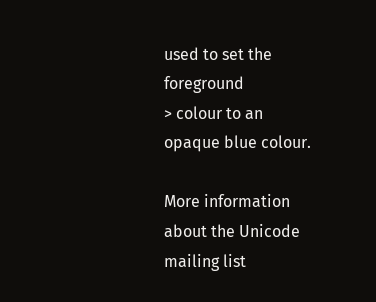used to set the foreground
> colour to an opaque blue colour.

More information about the Unicode mailing list